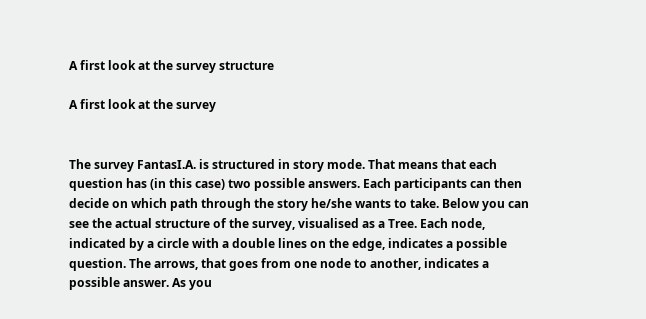A first look at the survey structure

A first look at the survey


The survey FantasI.A. is structured in story mode. That means that each question has (in this case) two possible answers. Each participants can then decide on which path through the story he/she wants to take. Below you can see the actual structure of the survey, visualised as a Tree. Each node, indicated by a circle with a double lines on the edge, indicates a possible question. The arrows, that goes from one node to another, indicates a possible answer. As you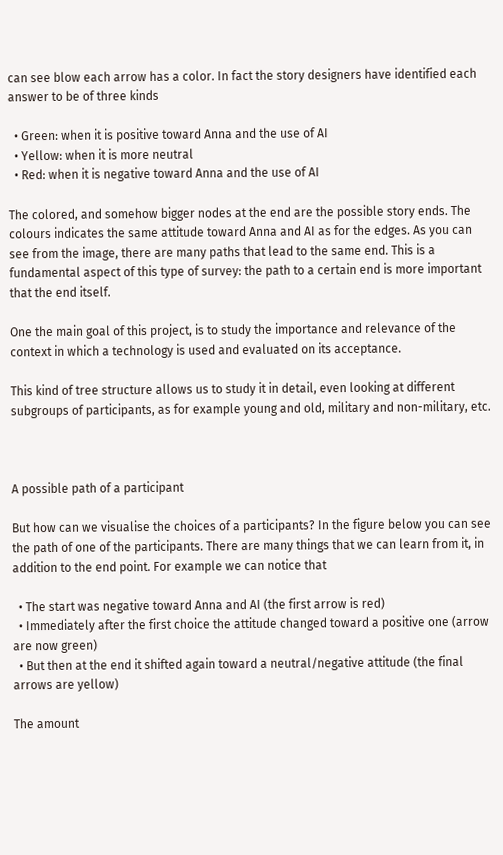can see blow each arrow has a color. In fact the story designers have identified each answer to be of three kinds

  • Green: when it is positive toward Anna and the use of AI
  • Yellow: when it is more neutral
  • Red: when it is negative toward Anna and the use of AI

The colored, and somehow bigger nodes at the end are the possible story ends. The colours indicates the same attitude toward Anna and AI as for the edges. As you can see from the image, there are many paths that lead to the same end. This is a fundamental aspect of this type of survey: the path to a certain end is more important that the end itself.

One the main goal of this project, is to study the importance and relevance of the context in which a technology is used and evaluated on its acceptance.

This kind of tree structure allows us to study it in detail, even looking at different subgroups of participants, as for example young and old, military and non-military, etc.



A possible path of a participant

But how can we visualise the choices of a participants? In the figure below you can see the path of one of the participants. There are many things that we can learn from it, in addition to the end point. For example we can notice that

  • The start was negative toward Anna and AI (the first arrow is red)
  • Immediately after the first choice the attitude changed toward a positive one (arrow are now green)
  • But then at the end it shifted again toward a neutral/negative attitude (the final arrows are yellow)

The amount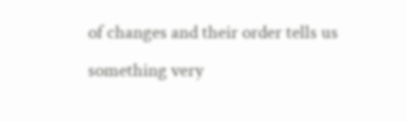of changes and their order tells us something very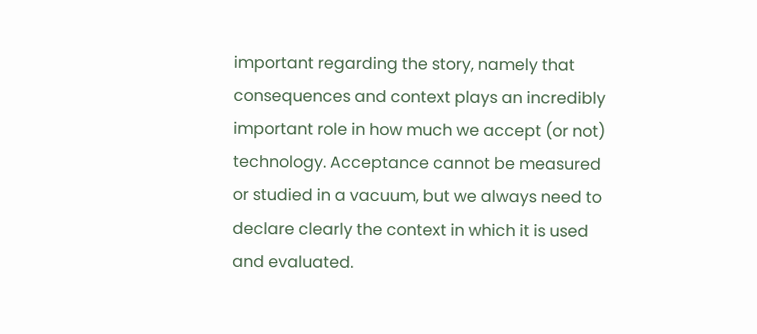important regarding the story, namely that consequences and context plays an incredibly important role in how much we accept (or not) technology. Acceptance cannot be measured or studied in a vacuum, but we always need to declare clearly the context in which it is used and evaluated.